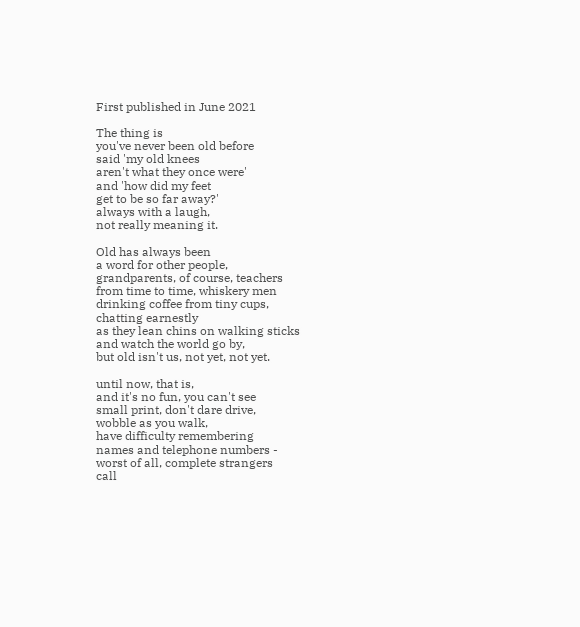First published in June 2021

The thing is
you've never been old before
said 'my old knees
aren't what they once were'
and 'how did my feet
get to be so far away?'
always with a laugh,
not really meaning it.

Old has always been
a word for other people,
grandparents, of course, teachers
from time to time, whiskery men
drinking coffee from tiny cups,
chatting earnestly
as they lean chins on walking sticks
and watch the world go by,
but old isn't us, not yet, not yet.

until now, that is,
and it's no fun, you can't see
small print, don't dare drive,
wobble as you walk,
have difficulty remembering
names and telephone numbers -
worst of all, complete strangers
call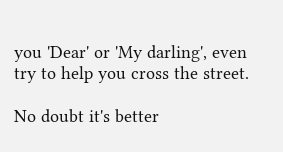you 'Dear' or 'My darling', even
try to help you cross the street.

No doubt it's better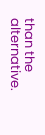than the alternative.